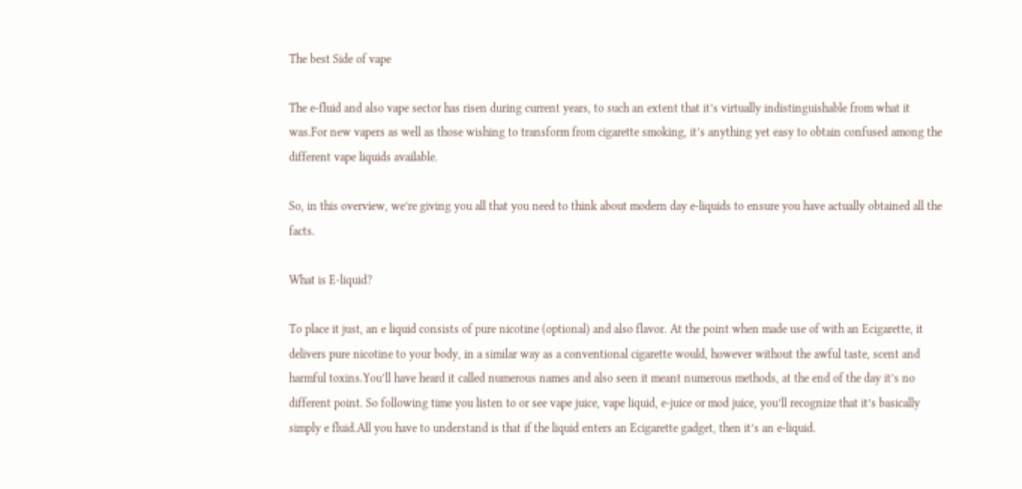The best Side of vape

The e-fluid and also vape sector has risen during current years, to such an extent that it’s virtually indistinguishable from what it was.For new vapers as well as those wishing to transform from cigarette smoking, it’s anything yet easy to obtain confused among the different vape liquids available.

So, in this overview, we’re giving you all that you need to think about modern day e-liquids to ensure you have actually obtained all the facts.

What is E-liquid?

To place it just, an e liquid consists of pure nicotine (optional) and also flavor. At the point when made use of with an Ecigarette, it delivers pure nicotine to your body, in a similar way as a conventional cigarette would, however without the awful taste, scent and harmful toxins.You’ll have heard it called numerous names and also seen it meant numerous methods, at the end of the day it’s no different point. So following time you listen to or see vape juice, vape liquid, e-juice or mod juice, you’ll recognize that it’s basically simply e fluid.All you have to understand is that if the liquid enters an Ecigarette gadget, then it’s an e-liquid.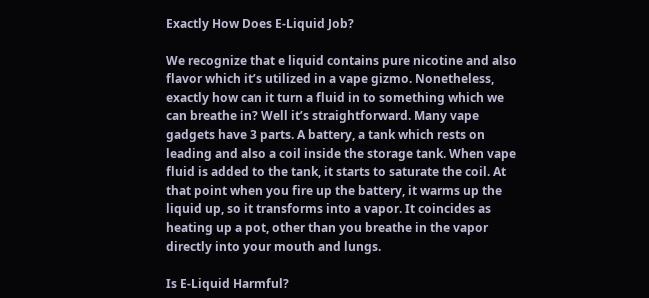Exactly How Does E-Liquid Job?

We recognize that e liquid contains pure nicotine and also flavor which it’s utilized in a vape gizmo. Nonetheless, exactly how can it turn a fluid in to something which we can breathe in? Well it’s straightforward. Many vape gadgets have 3 parts. A battery, a tank which rests on leading and also a coil inside the storage tank. When vape fluid is added to the tank, it starts to saturate the coil. At that point when you fire up the battery, it warms up the liquid up, so it transforms into a vapor. It coincides as heating up a pot, other than you breathe in the vapor directly into your mouth and lungs.

Is E-Liquid Harmful?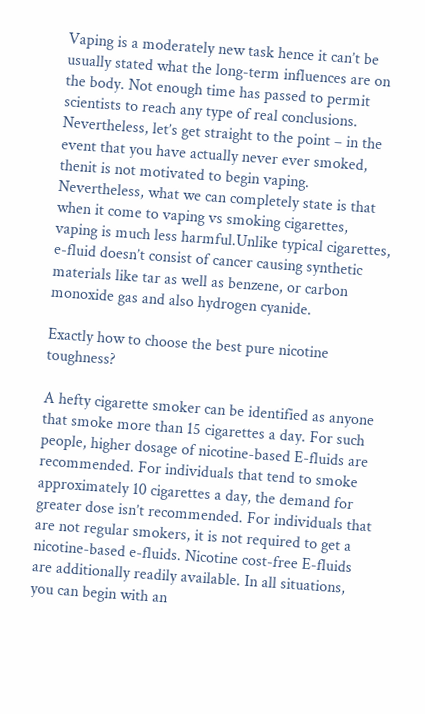Vaping is a moderately new task hence it can’t be usually stated what the long-term influences are on the body. Not enough time has passed to permit scientists to reach any type of real conclusions. Nevertheless, let’s get straight to the point – in the event that you have actually never ever smoked, thenit is not motivated to begin vaping. Nevertheless, what we can completely state is that when it come to vaping vs smoking cigarettes, vaping is much less harmful.Unlike typical cigarettes, e-fluid doesn’t consist of cancer causing synthetic materials like tar as well as benzene, or carbon monoxide gas and also hydrogen cyanide.

Exactly how to choose the best pure nicotine toughness?

A hefty cigarette smoker can be identified as anyone that smoke more than 15 cigarettes a day. For such people, higher dosage of nicotine-based E-fluids are recommended. For individuals that tend to smoke approximately 10 cigarettes a day, the demand for greater dose isn’t recommended. For individuals that are not regular smokers, it is not required to get a nicotine-based e-fluids. Nicotine cost-free E-fluids are additionally readily available. In all situations, you can begin with an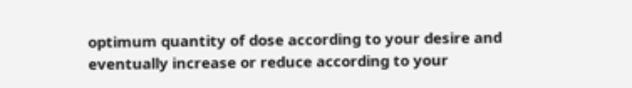optimum quantity of dose according to your desire and eventually increase or reduce according to your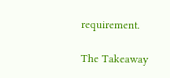requirement.

The Takeaway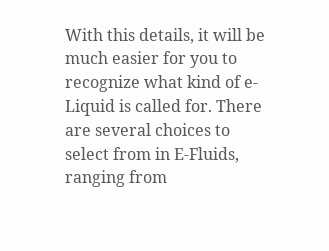With this details, it will be much easier for you to recognize what kind of e-Liquid is called for. There are several choices to select from in E-Fluids, ranging from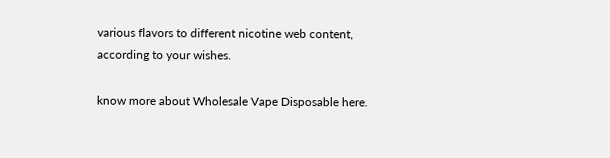various flavors to different nicotine web content, according to your wishes.

know more about Wholesale Vape Disposable here.